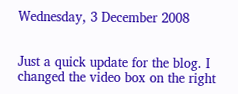Wednesday, 3 December 2008


Just a quick update for the blog. I changed the video box on the right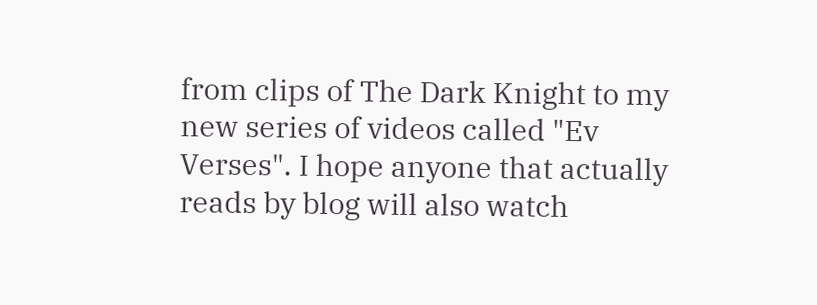from clips of The Dark Knight to my new series of videos called "Ev Verses". I hope anyone that actually reads by blog will also watch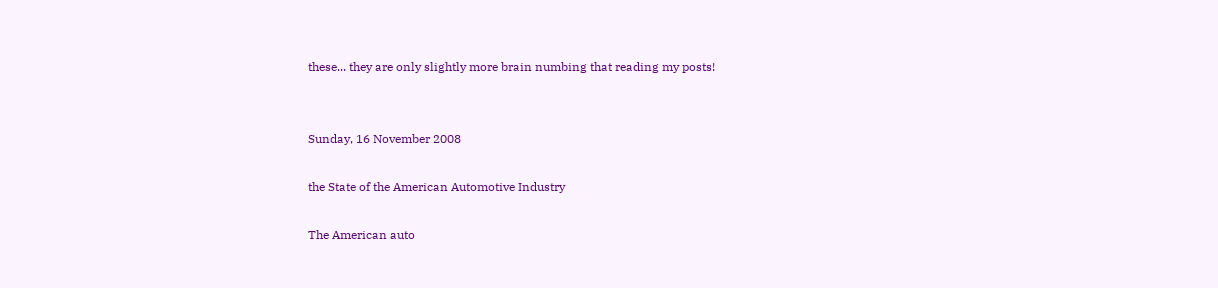these... they are only slightly more brain numbing that reading my posts!


Sunday, 16 November 2008

the State of the American Automotive Industry

The American auto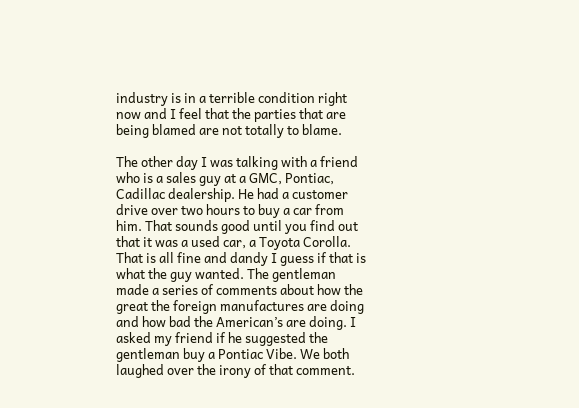industry is in a terrible condition right now and I feel that the parties that are being blamed are not totally to blame.

The other day I was talking with a friend who is a sales guy at a GMC, Pontiac, Cadillac dealership. He had a customer drive over two hours to buy a car from him. That sounds good until you find out that it was a used car, a Toyota Corolla. That is all fine and dandy I guess if that is what the guy wanted. The gentleman made a series of comments about how the great the foreign manufactures are doing and how bad the American’s are doing. I asked my friend if he suggested the gentleman buy a Pontiac Vibe. We both laughed over the irony of that comment.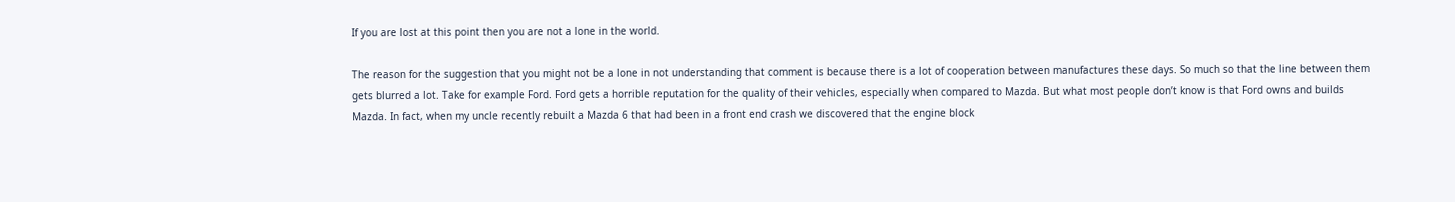If you are lost at this point then you are not a lone in the world.

The reason for the suggestion that you might not be a lone in not understanding that comment is because there is a lot of cooperation between manufactures these days. So much so that the line between them gets blurred a lot. Take for example Ford. Ford gets a horrible reputation for the quality of their vehicles, especially when compared to Mazda. But what most people don’t know is that Ford owns and builds Mazda. In fact, when my uncle recently rebuilt a Mazda 6 that had been in a front end crash we discovered that the engine block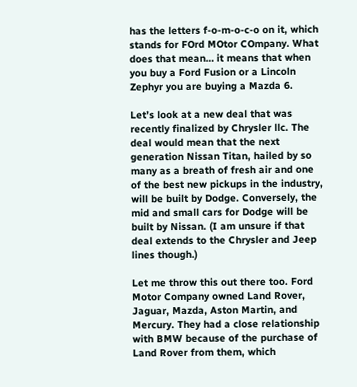has the letters f-o-m-o-c-o on it, which stands for FOrd MOtor COmpany. What does that mean… it means that when you buy a Ford Fusion or a Lincoln Zephyr you are buying a Mazda 6.

Let’s look at a new deal that was recently finalized by Chrysler llc. The deal would mean that the next generation Nissan Titan, hailed by so many as a breath of fresh air and one of the best new pickups in the industry, will be built by Dodge. Conversely, the mid and small cars for Dodge will be built by Nissan. (I am unsure if that deal extends to the Chrysler and Jeep lines though.)

Let me throw this out there too. Ford Motor Company owned Land Rover, Jaguar, Mazda, Aston Martin, and Mercury. They had a close relationship with BMW because of the purchase of Land Rover from them, which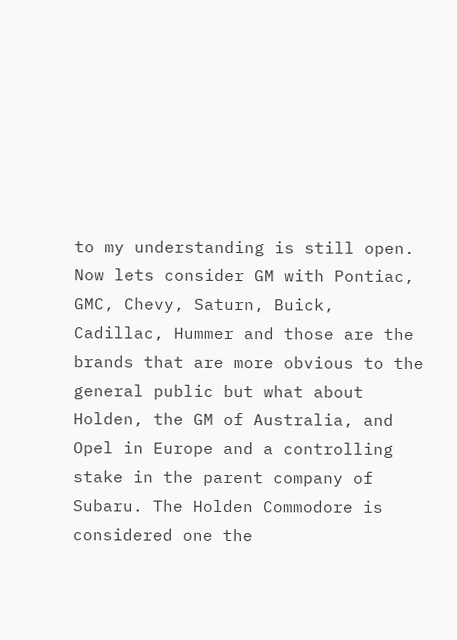to my understanding is still open. Now lets consider GM with Pontiac, GMC, Chevy, Saturn, Buick, Cadillac, Hummer and those are the brands that are more obvious to the general public but what about Holden, the GM of Australia, and Opel in Europe and a controlling stake in the parent company of Subaru. The Holden Commodore is considered one the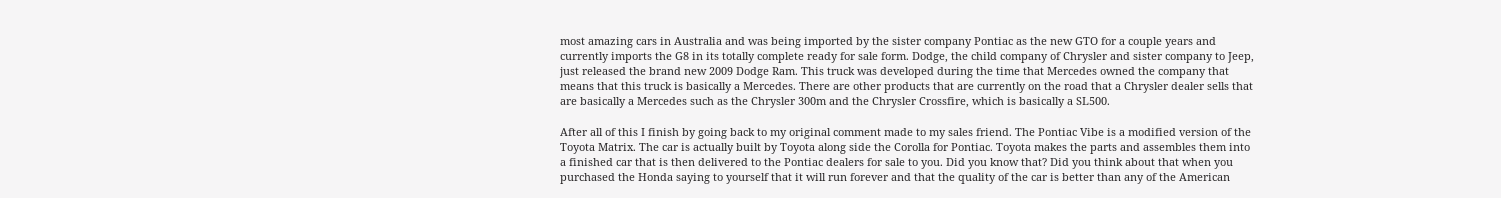most amazing cars in Australia and was being imported by the sister company Pontiac as the new GTO for a couple years and currently imports the G8 in its totally complete ready for sale form. Dodge, the child company of Chrysler and sister company to Jeep, just released the brand new 2009 Dodge Ram. This truck was developed during the time that Mercedes owned the company that means that this truck is basically a Mercedes. There are other products that are currently on the road that a Chrysler dealer sells that are basically a Mercedes such as the Chrysler 300m and the Chrysler Crossfire, which is basically a SL500.

After all of this I finish by going back to my original comment made to my sales friend. The Pontiac Vibe is a modified version of the Toyota Matrix. The car is actually built by Toyota along side the Corolla for Pontiac. Toyota makes the parts and assembles them into a finished car that is then delivered to the Pontiac dealers for sale to you. Did you know that? Did you think about that when you purchased the Honda saying to yourself that it will run forever and that the quality of the car is better than any of the American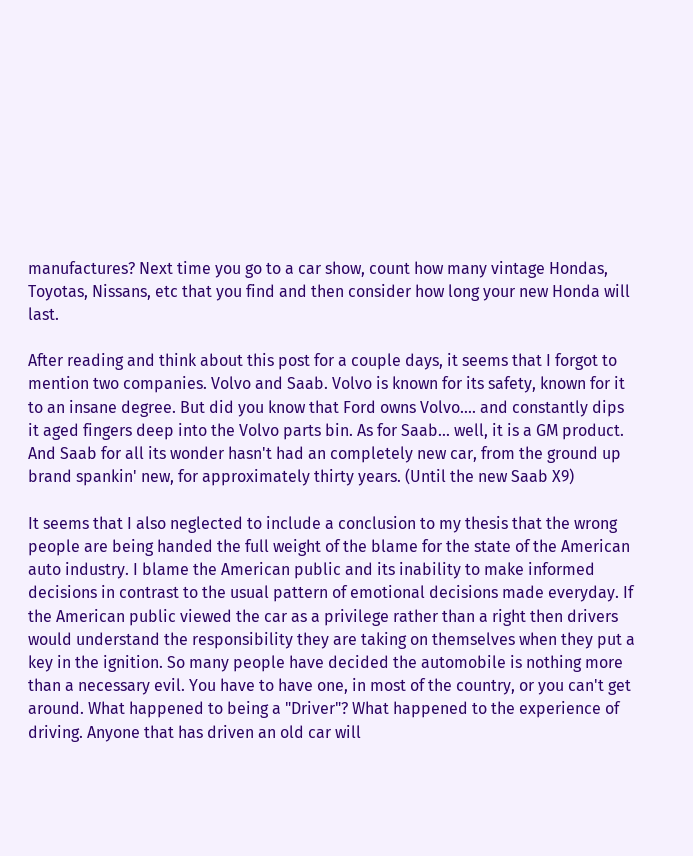manufactures? Next time you go to a car show, count how many vintage Hondas, Toyotas, Nissans, etc that you find and then consider how long your new Honda will last.

After reading and think about this post for a couple days, it seems that I forgot to mention two companies. Volvo and Saab. Volvo is known for its safety, known for it to an insane degree. But did you know that Ford owns Volvo.... and constantly dips it aged fingers deep into the Volvo parts bin. As for Saab... well, it is a GM product. And Saab for all its wonder hasn't had an completely new car, from the ground up brand spankin' new, for approximately thirty years. (Until the new Saab X9)

It seems that I also neglected to include a conclusion to my thesis that the wrong people are being handed the full weight of the blame for the state of the American auto industry. I blame the American public and its inability to make informed decisions in contrast to the usual pattern of emotional decisions made everyday. If the American public viewed the car as a privilege rather than a right then drivers would understand the responsibility they are taking on themselves when they put a key in the ignition. So many people have decided the automobile is nothing more than a necessary evil. You have to have one, in most of the country, or you can't get around. What happened to being a "Driver"? What happened to the experience of driving. Anyone that has driven an old car will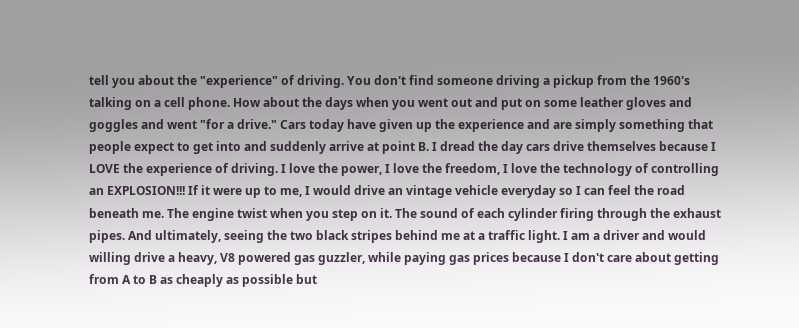tell you about the "experience" of driving. You don't find someone driving a pickup from the 1960's talking on a cell phone. How about the days when you went out and put on some leather gloves and goggles and went "for a drive." Cars today have given up the experience and are simply something that people expect to get into and suddenly arrive at point B. I dread the day cars drive themselves because I LOVE the experience of driving. I love the power, I love the freedom, I love the technology of controlling an EXPLOSION!!! If it were up to me, I would drive an vintage vehicle everyday so I can feel the road beneath me. The engine twist when you step on it. The sound of each cylinder firing through the exhaust pipes. And ultimately, seeing the two black stripes behind me at a traffic light. I am a driver and would willing drive a heavy, V8 powered gas guzzler, while paying gas prices because I don't care about getting from A to B as cheaply as possible but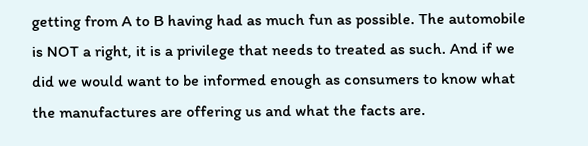getting from A to B having had as much fun as possible. The automobile is NOT a right, it is a privilege that needs to treated as such. And if we did we would want to be informed enough as consumers to know what the manufactures are offering us and what the facts are.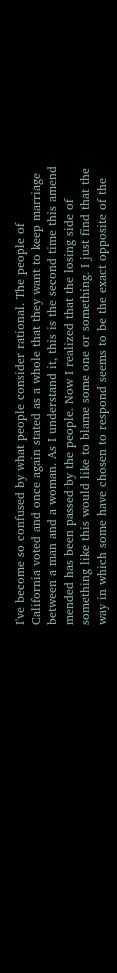I've become so confused by what people consider rational. The people of California voted and once again stated as a whole that they want to keep marriage between a man and a woman. As I understand it, this is the second time this amend mended has been passed by the people. Now I realized that the losing side of something like this would like to blame some one or something. I just find that the way in which some have chosen to respond seems to be the exact opposite of the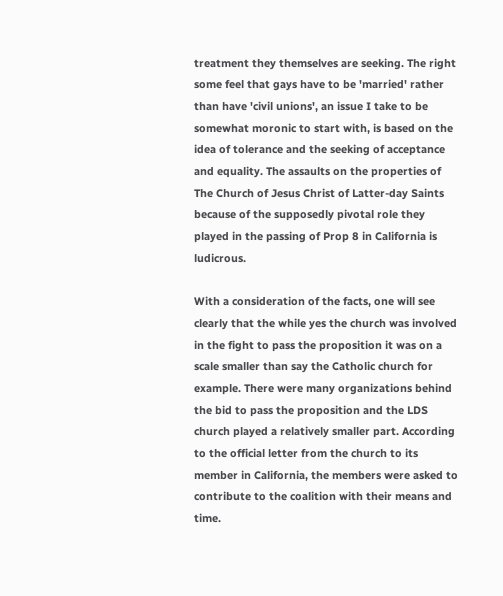treatment they themselves are seeking. The right some feel that gays have to be 'married' rather than have 'civil unions', an issue I take to be somewhat moronic to start with, is based on the idea of tolerance and the seeking of acceptance and equality. The assaults on the properties of The Church of Jesus Christ of Latter-day Saints because of the supposedly pivotal role they played in the passing of Prop 8 in California is ludicrous.

With a consideration of the facts, one will see clearly that the while yes the church was involved in the fight to pass the proposition it was on a scale smaller than say the Catholic church for example. There were many organizations behind the bid to pass the proposition and the LDS church played a relatively smaller part. According to the official letter from the church to its member in California, the members were asked to contribute to the coalition with their means and time.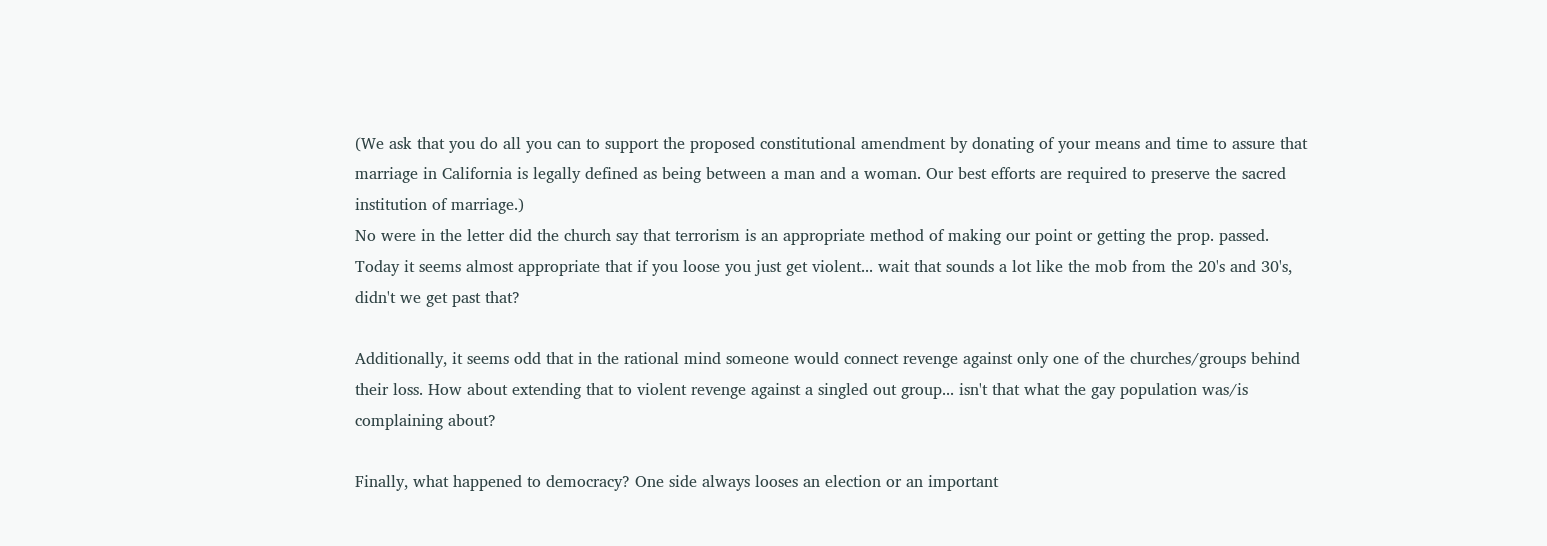(We ask that you do all you can to support the proposed constitutional amendment by donating of your means and time to assure that marriage in California is legally defined as being between a man and a woman. Our best efforts are required to preserve the sacred institution of marriage.)
No were in the letter did the church say that terrorism is an appropriate method of making our point or getting the prop. passed. Today it seems almost appropriate that if you loose you just get violent... wait that sounds a lot like the mob from the 20's and 30's, didn't we get past that?

Additionally, it seems odd that in the rational mind someone would connect revenge against only one of the churches/groups behind their loss. How about extending that to violent revenge against a singled out group... isn't that what the gay population was/is complaining about?

Finally, what happened to democracy? One side always looses an election or an important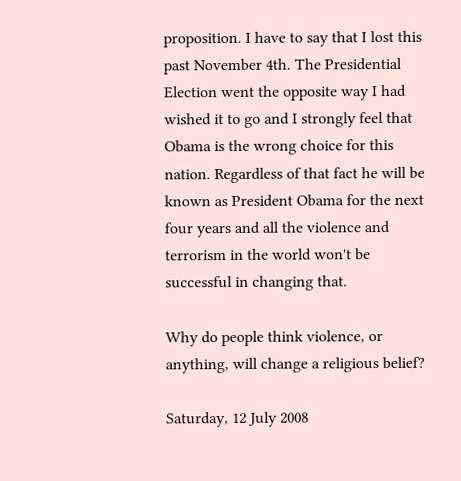proposition. I have to say that I lost this past November 4th. The Presidential Election went the opposite way I had wished it to go and I strongly feel that Obama is the wrong choice for this nation. Regardless of that fact he will be known as President Obama for the next four years and all the violence and terrorism in the world won't be successful in changing that.

Why do people think violence, or anything, will change a religious belief?

Saturday, 12 July 2008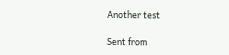Another test

Sent from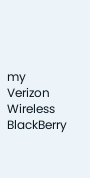my Verizon Wireless BlackBerry